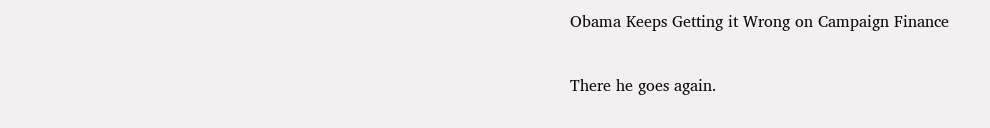Obama Keeps Getting it Wrong on Campaign Finance

There he goes again.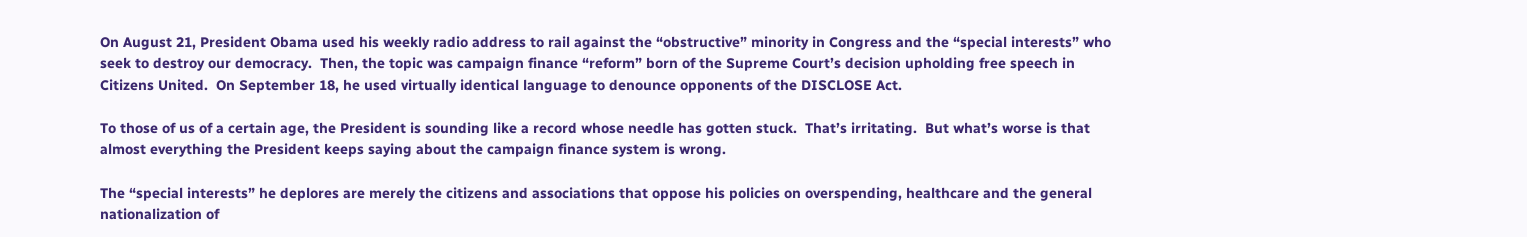On August 21, President Obama used his weekly radio address to rail against the “obstructive” minority in Congress and the “special interests” who seek to destroy our democracy.  Then, the topic was campaign finance “reform” born of the Supreme Court’s decision upholding free speech in Citizens United.  On September 18, he used virtually identical language to denounce opponents of the DISCLOSE Act.

To those of us of a certain age, the President is sounding like a record whose needle has gotten stuck.  That’s irritating.  But what’s worse is that almost everything the President keeps saying about the campaign finance system is wrong.

The “special interests” he deplores are merely the citizens and associations that oppose his policies on overspending, healthcare and the general nationalization of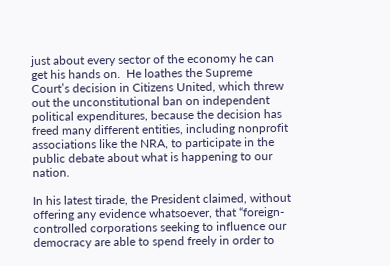just about every sector of the economy he can get his hands on.  He loathes the Supreme Court’s decision in Citizens United, which threw out the unconstitutional ban on independent political expenditures, because the decision has freed many different entities, including nonprofit associations like the NRA, to participate in the public debate about what is happening to our nation.

In his latest tirade, the President claimed, without offering any evidence whatsoever, that “foreign-controlled corporations seeking to influence our democracy are able to spend freely in order to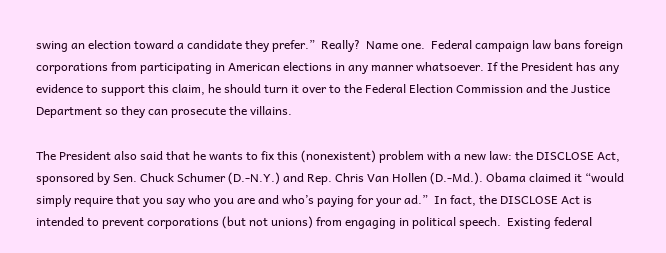swing an election toward a candidate they prefer.”  Really?  Name one.  Federal campaign law bans foreign corporations from participating in American elections in any manner whatsoever. If the President has any evidence to support this claim, he should turn it over to the Federal Election Commission and the Justice Department so they can prosecute the villains.

The President also said that he wants to fix this (nonexistent) problem with a new law: the DISCLOSE Act, sponsored by Sen. Chuck Schumer (D.-N.Y.) and Rep. Chris Van Hollen (D.-Md.). Obama claimed it “would simply require that you say who you are and who’s paying for your ad.”  In fact, the DISCLOSE Act is intended to prevent corporations (but not unions) from engaging in political speech.  Existing federal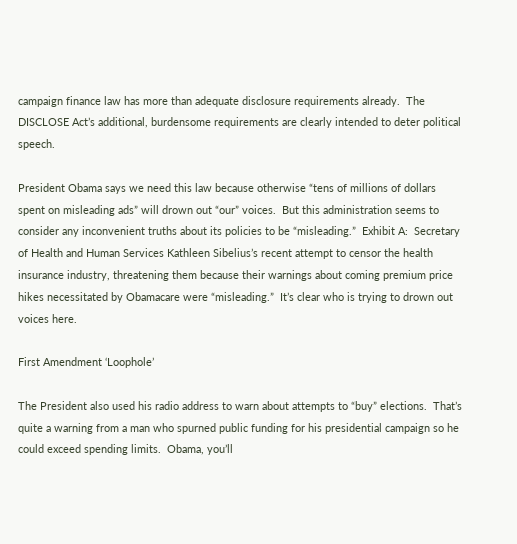campaign finance law has more than adequate disclosure requirements already.  The DISCLOSE Act’s additional, burdensome requirements are clearly intended to deter political speech.

President Obama says we need this law because otherwise “tens of millions of dollars spent on misleading ads” will drown out “our” voices.  But this administration seems to consider any inconvenient truths about its policies to be “misleading.”  Exhibit A:  Secretary of Health and Human Services Kathleen Sibelius’s recent attempt to censor the health insurance industry, threatening them because their warnings about coming premium price hikes necessitated by Obamacare were “misleading.”  It’s clear who is trying to drown out voices here.

First Amendment ‘Loophole’

The President also used his radio address to warn about attempts to “buy” elections.  That’s quite a warning from a man who spurned public funding for his presidential campaign so he could exceed spending limits.  Obama, you’ll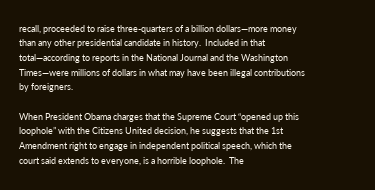recall, proceeded to raise three-quarters of a billion dollars—more money than any other presidential candidate in history.  Included in that total—according to reports in the National Journal and the Washington Times—were millions of dollars in what may have been illegal contributions by foreigners.

When President Obama charges that the Supreme Court “opened up this loophole” with the Citizens United decision, he suggests that the 1st Amendment right to engage in independent political speech, which the court said extends to everyone, is a horrible loophole.  The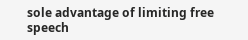sole advantage of limiting free speech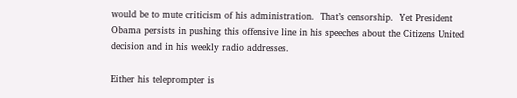would be to mute criticism of his administration.  That’s censorship.  Yet President Obama persists in pushing this offensive line in his speeches about the Citizens United decision and in his weekly radio addresses.

Either his teleprompter is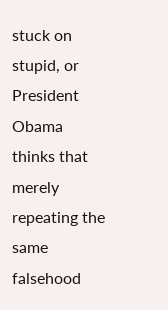stuck on stupid, or President Obama thinks that merely repeating the same falsehood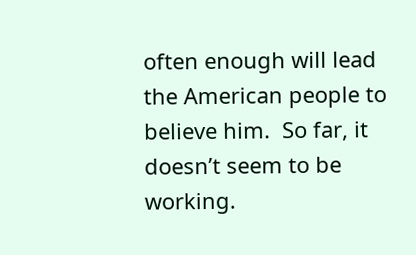often enough will lead the American people to believe him.  So far, it doesn’t seem to be working.